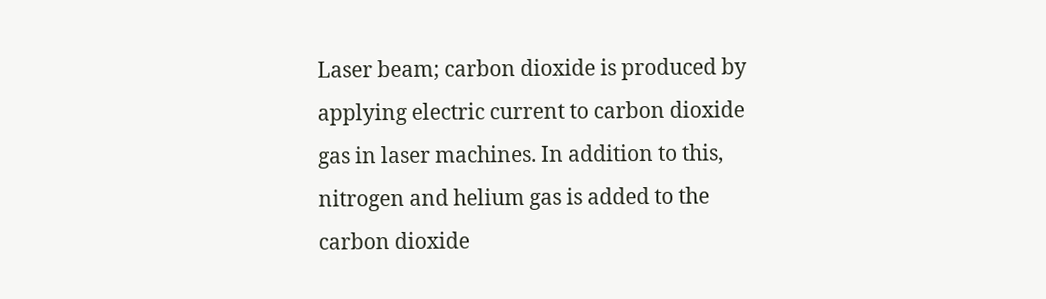Laser beam; carbon dioxide is produced by applying electric current to carbon dioxide gas in laser machines. In addition to this, nitrogen and helium gas is added to the carbon dioxide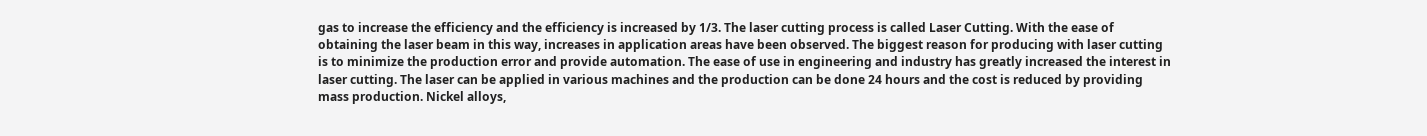gas to increase the efficiency and the efficiency is increased by 1/3. The laser cutting process is called Laser Cutting. With the ease of obtaining the laser beam in this way, increases in application areas have been observed. The biggest reason for producing with laser cutting is to minimize the production error and provide automation. The ease of use in engineering and industry has greatly increased the interest in laser cutting. The laser can be applied in various machines and the production can be done 24 hours and the cost is reduced by providing mass production. Nickel alloys,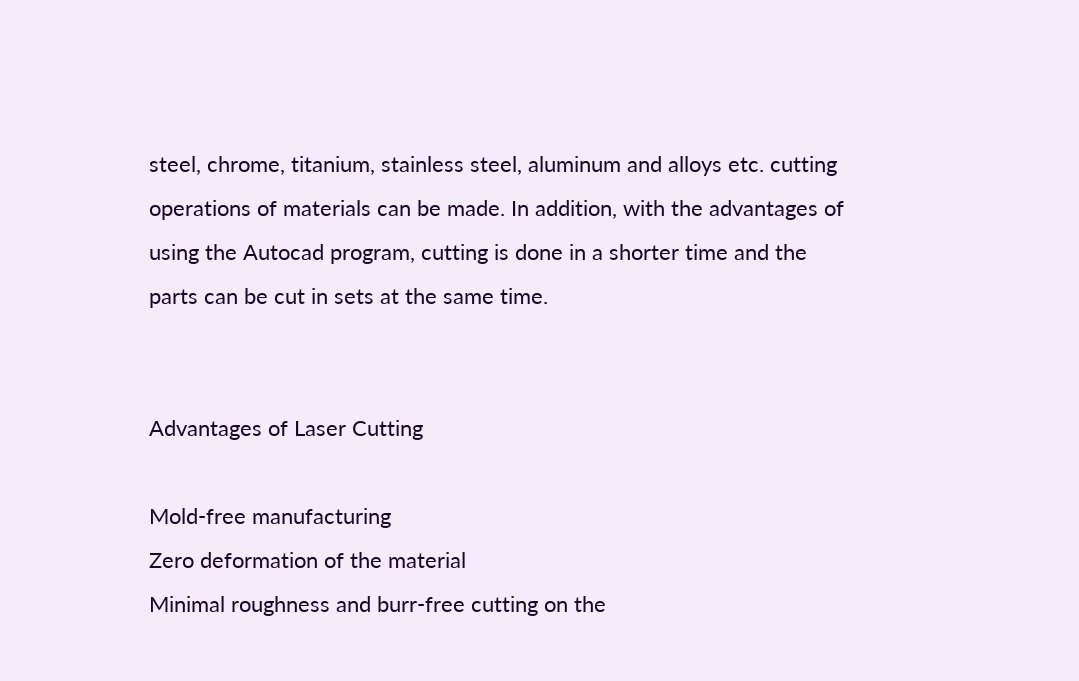steel, chrome, titanium, stainless steel, aluminum and alloys etc. cutting operations of materials can be made. In addition, with the advantages of using the Autocad program, cutting is done in a shorter time and the parts can be cut in sets at the same time.


Advantages of Laser Cutting

Mold-free manufacturing
Zero deformation of the material
Minimal roughness and burr-free cutting on the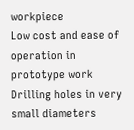workpiece
Low cost and ease of operation in prototype work
Drilling holes in very small diameters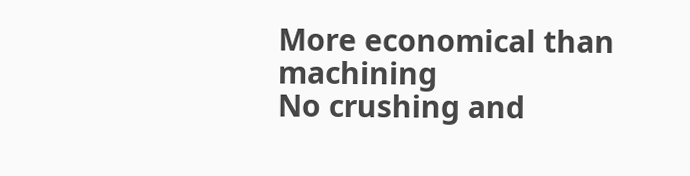More economical than machining
No crushing and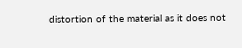distortion of the material as it does not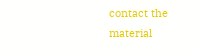contact the material